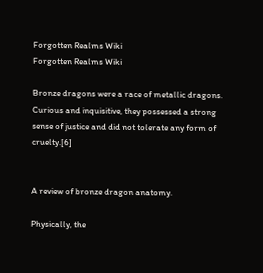Forgotten Realms Wiki
Forgotten Realms Wiki

Bronze dragons were a race of metallic dragons. Curious and inquisitive, they possessed a strong sense of justice and did not tolerate any form of cruelty.[6]


A review of bronze dragon anatomy.

Physically, the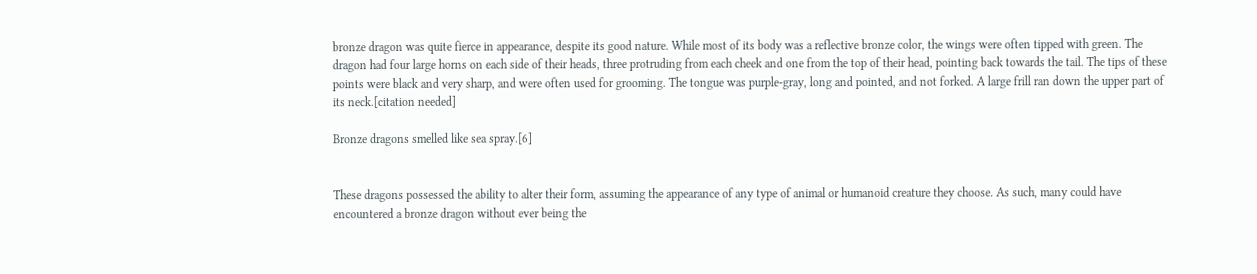bronze dragon was quite fierce in appearance, despite its good nature. While most of its body was a reflective bronze color, the wings were often tipped with green. The dragon had four large horns on each side of their heads, three protruding from each cheek and one from the top of their head, pointing back towards the tail. The tips of these points were black and very sharp, and were often used for grooming. The tongue was purple-gray, long and pointed, and not forked. A large frill ran down the upper part of its neck.[citation needed]

Bronze dragons smelled like sea spray.[6]


These dragons possessed the ability to alter their form, assuming the appearance of any type of animal or humanoid creature they choose. As such, many could have encountered a bronze dragon without ever being the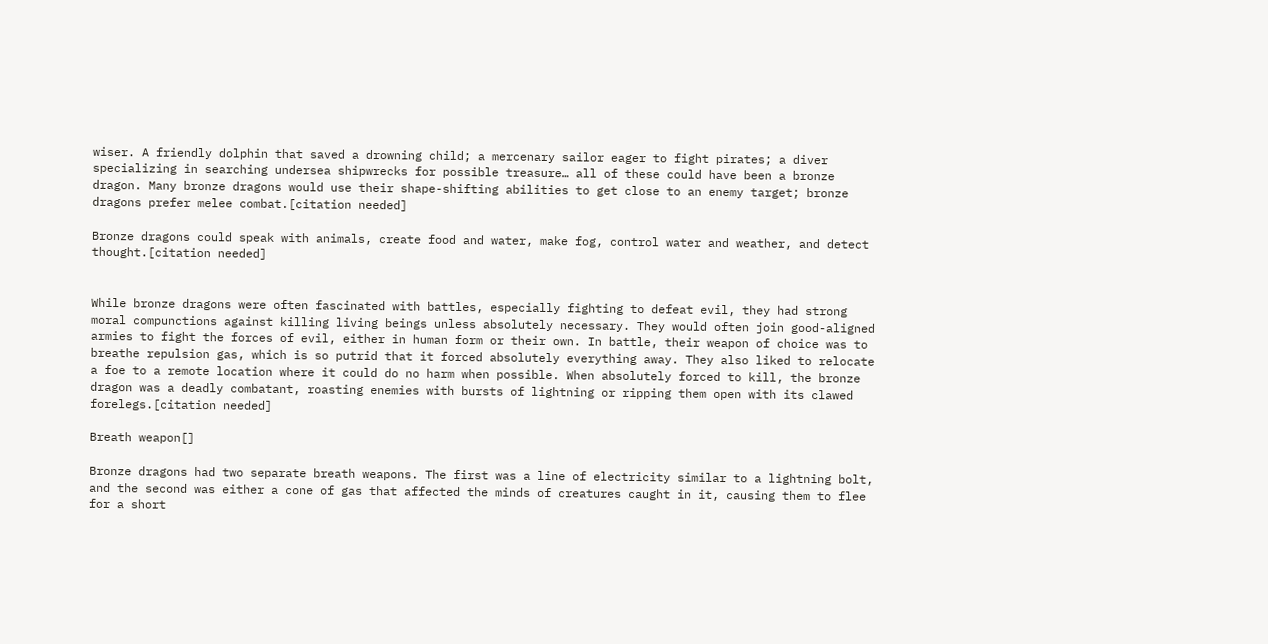wiser. A friendly dolphin that saved a drowning child; a mercenary sailor eager to fight pirates; a diver specializing in searching undersea shipwrecks for possible treasure… all of these could have been a bronze dragon. Many bronze dragons would use their shape-shifting abilities to get close to an enemy target; bronze dragons prefer melee combat.[citation needed]

Bronze dragons could speak with animals, create food and water, make fog, control water and weather, and detect thought.[citation needed]


While bronze dragons were often fascinated with battles, especially fighting to defeat evil, they had strong moral compunctions against killing living beings unless absolutely necessary. They would often join good-aligned armies to fight the forces of evil, either in human form or their own. In battle, their weapon of choice was to breathe repulsion gas, which is so putrid that it forced absolutely everything away. They also liked to relocate a foe to a remote location where it could do no harm when possible. When absolutely forced to kill, the bronze dragon was a deadly combatant, roasting enemies with bursts of lightning or ripping them open with its clawed forelegs.[citation needed]

Breath weapon[]

Bronze dragons had two separate breath weapons. The first was a line of electricity similar to a lightning bolt, and the second was either a cone of gas that affected the minds of creatures caught in it, causing them to flee for a short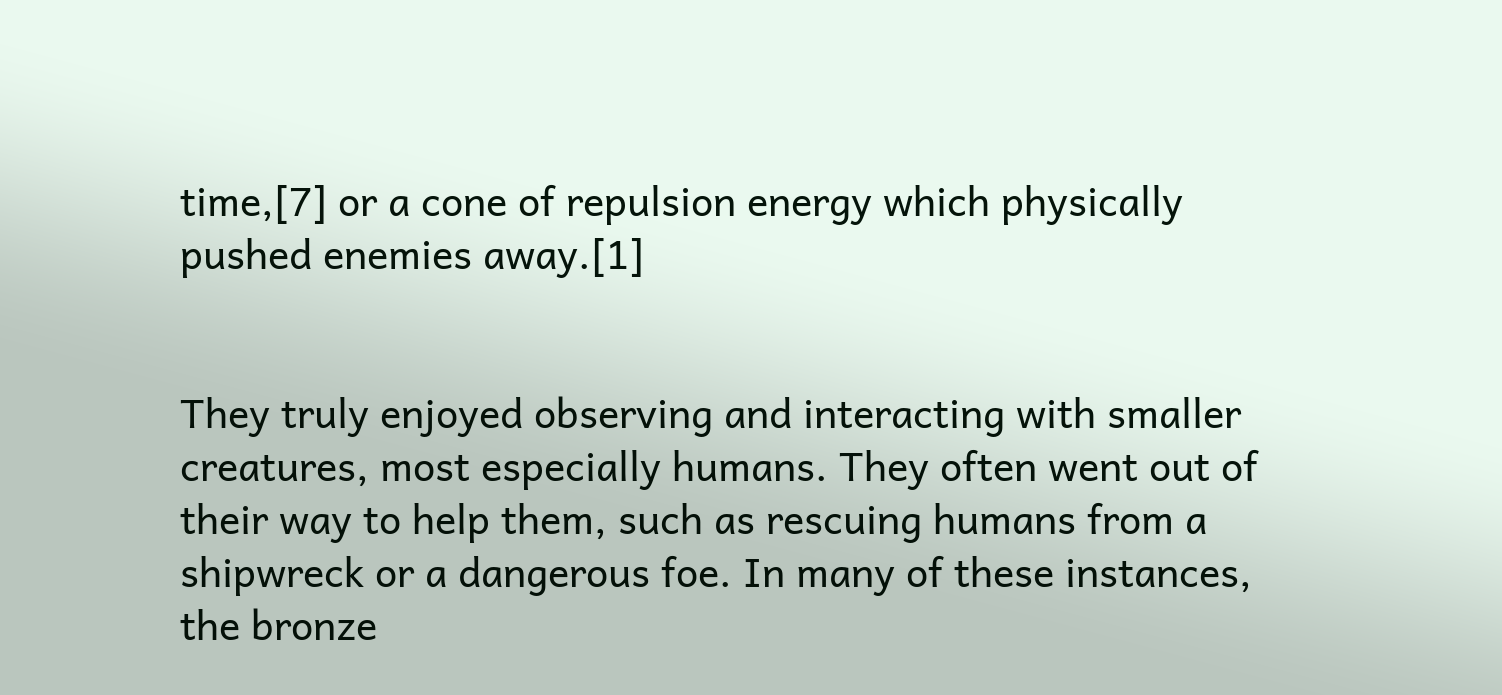time,[7] or a cone of repulsion energy which physically pushed enemies away.[1]


They truly enjoyed observing and interacting with smaller creatures, most especially humans. They often went out of their way to help them, such as rescuing humans from a shipwreck or a dangerous foe. In many of these instances, the bronze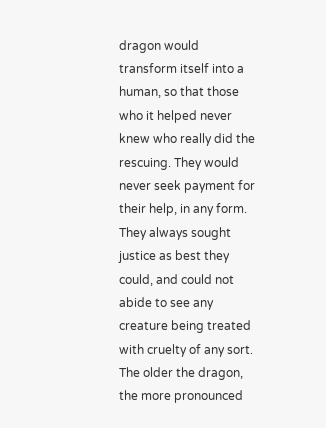dragon would transform itself into a human, so that those who it helped never knew who really did the rescuing. They would never seek payment for their help, in any form. They always sought justice as best they could, and could not abide to see any creature being treated with cruelty of any sort. The older the dragon, the more pronounced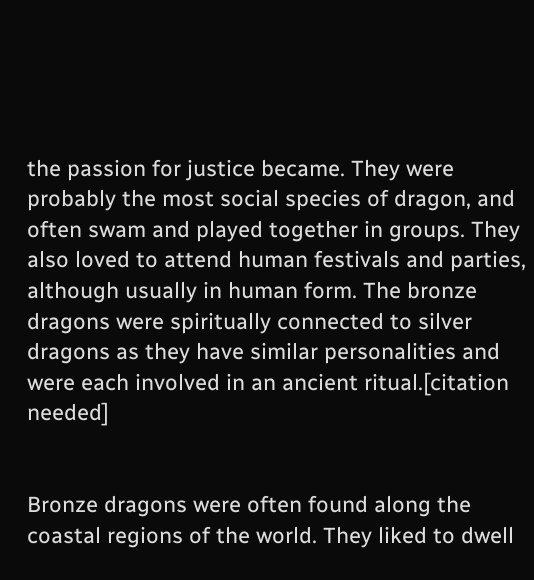the passion for justice became. They were probably the most social species of dragon, and often swam and played together in groups. They also loved to attend human festivals and parties, although usually in human form. The bronze dragons were spiritually connected to silver dragons as they have similar personalities and were each involved in an ancient ritual.[citation needed]


Bronze dragons were often found along the coastal regions of the world. They liked to dwell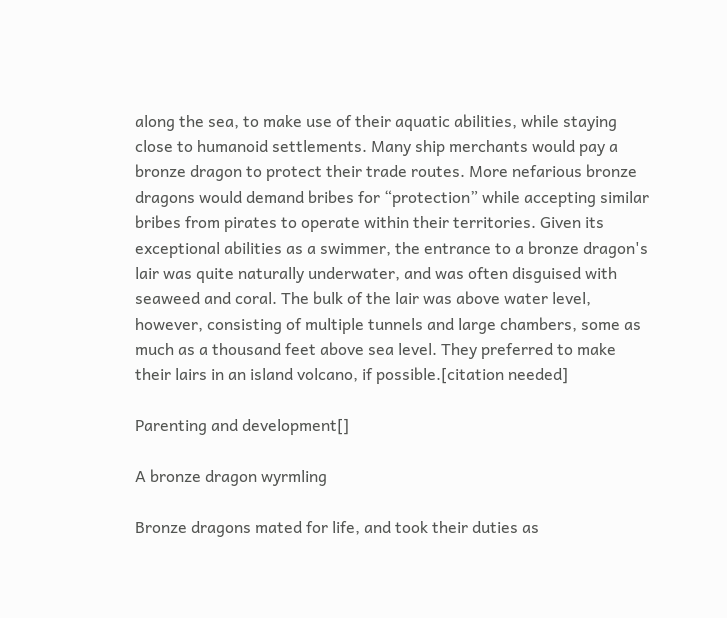along the sea, to make use of their aquatic abilities, while staying close to humanoid settlements. Many ship merchants would pay a bronze dragon to protect their trade routes. More nefarious bronze dragons would demand bribes for “protection” while accepting similar bribes from pirates to operate within their territories. Given its exceptional abilities as a swimmer, the entrance to a bronze dragon's lair was quite naturally underwater, and was often disguised with seaweed and coral. The bulk of the lair was above water level, however, consisting of multiple tunnels and large chambers, some as much as a thousand feet above sea level. They preferred to make their lairs in an island volcano, if possible.[citation needed]

Parenting and development[]

A bronze dragon wyrmling

Bronze dragons mated for life, and took their duties as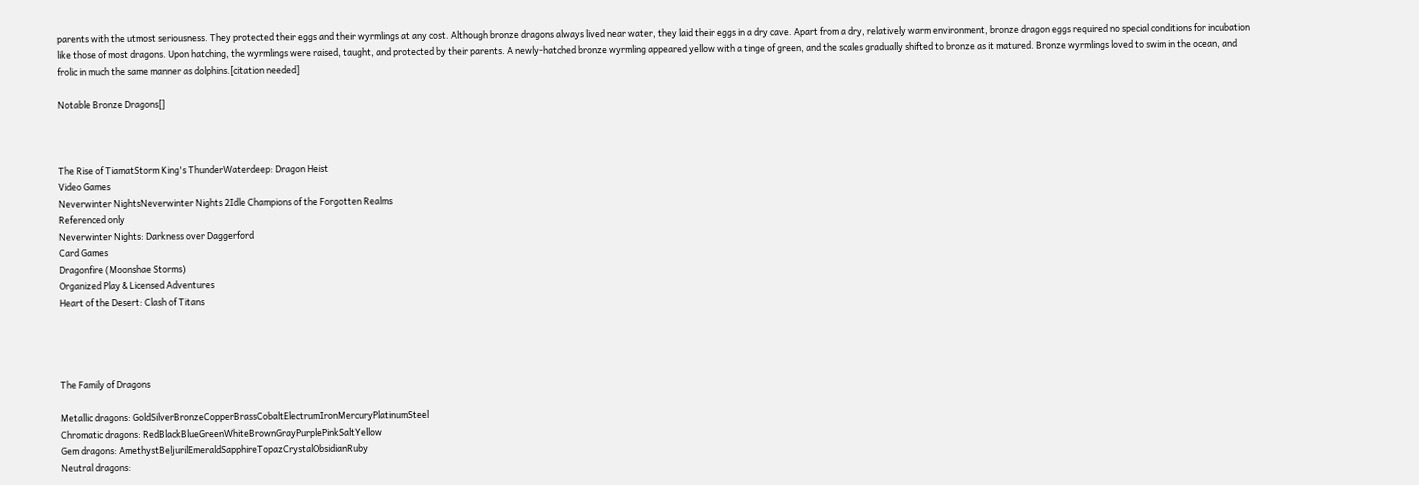parents with the utmost seriousness. They protected their eggs and their wyrmlings at any cost. Although bronze dragons always lived near water, they laid their eggs in a dry cave. Apart from a dry, relatively warm environment, bronze dragon eggs required no special conditions for incubation like those of most dragons. Upon hatching, the wyrmlings were raised, taught, and protected by their parents. A newly-hatched bronze wyrmling appeared yellow with a tinge of green, and the scales gradually shifted to bronze as it matured. Bronze wyrmlings loved to swim in the ocean, and frolic in much the same manner as dolphins.[citation needed]

Notable Bronze Dragons[]



The Rise of TiamatStorm King's ThunderWaterdeep: Dragon Heist
Video Games
Neverwinter NightsNeverwinter Nights 2Idle Champions of the Forgotten Realms
Referenced only
Neverwinter Nights: Darkness over Daggerford
Card Games
Dragonfire (Moonshae Storms)
Organized Play & Licensed Adventures
Heart of the Desert: Clash of Titans




The Family of Dragons

Metallic dragons: GoldSilverBronzeCopperBrassCobaltElectrumIronMercuryPlatinumSteel
Chromatic dragons: RedBlackBlueGreenWhiteBrownGrayPurplePinkSaltYellow
Gem dragons: AmethystBeljurilEmeraldSapphireTopazCrystalObsidianRuby
Neutral dragons: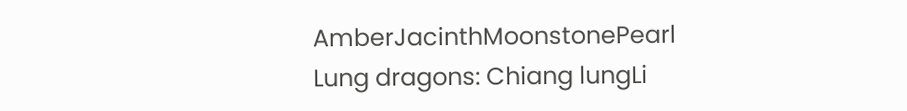AmberJacinthMoonstonePearl
Lung dragons: Chiang lungLi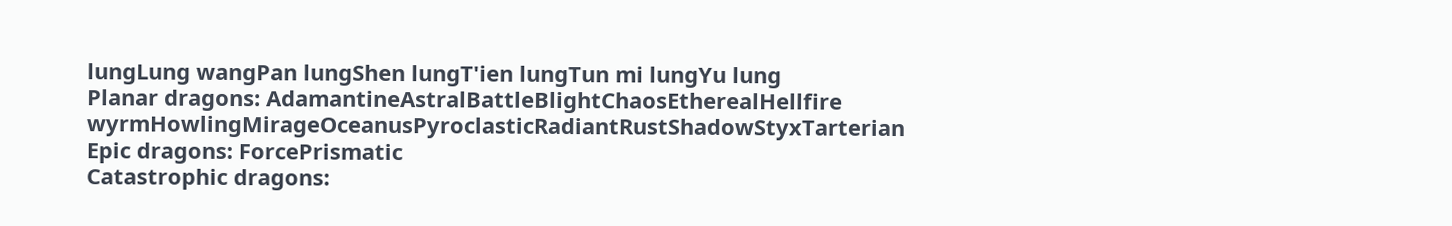lungLung wangPan lungShen lungT'ien lungTun mi lungYu lung
Planar dragons: AdamantineAstralBattleBlightChaosEtherealHellfire wyrmHowlingMirageOceanusPyroclasticRadiantRustShadowStyxTarterian
Epic dragons: ForcePrismatic
Catastrophic dragons: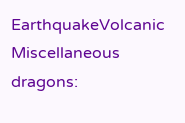EarthquakeVolcanic
Miscellaneous dragons: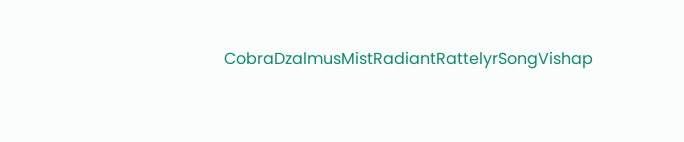CobraDzalmusMistRadiantRattelyrSongVishap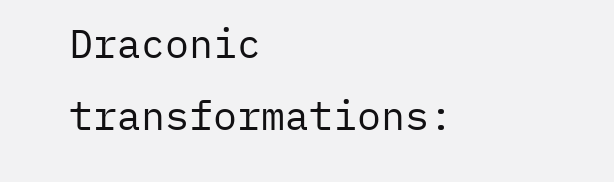Draconic transformations: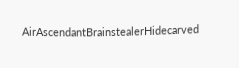AirAscendantBrainstealerHidecarved